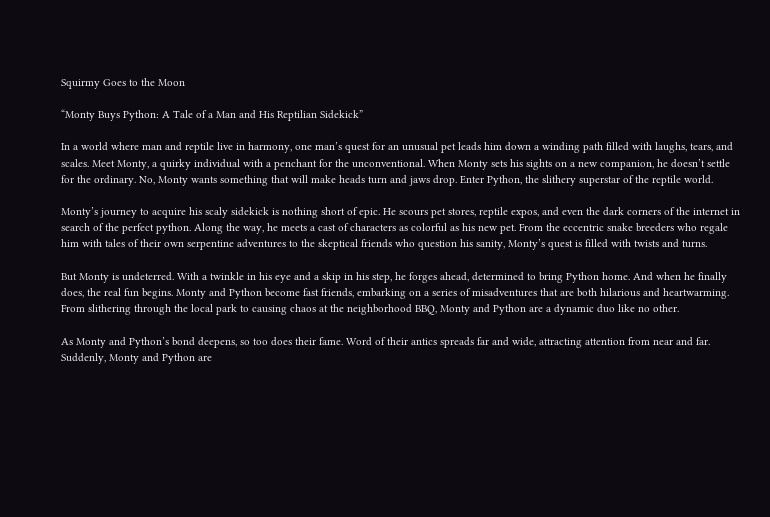Squirmy Goes to the Moon

“Monty Buys Python: A Tale of a Man and His Reptilian Sidekick”

In a world where man and reptile live in harmony, one man’s quest for an unusual pet leads him down a winding path filled with laughs, tears, and scales. Meet Monty, a quirky individual with a penchant for the unconventional. When Monty sets his sights on a new companion, he doesn’t settle for the ordinary. No, Monty wants something that will make heads turn and jaws drop. Enter Python, the slithery superstar of the reptile world.

Monty’s journey to acquire his scaly sidekick is nothing short of epic. He scours pet stores, reptile expos, and even the dark corners of the internet in search of the perfect python. Along the way, he meets a cast of characters as colorful as his new pet. From the eccentric snake breeders who regale him with tales of their own serpentine adventures to the skeptical friends who question his sanity, Monty’s quest is filled with twists and turns.

But Monty is undeterred. With a twinkle in his eye and a skip in his step, he forges ahead, determined to bring Python home. And when he finally does, the real fun begins. Monty and Python become fast friends, embarking on a series of misadventures that are both hilarious and heartwarming. From slithering through the local park to causing chaos at the neighborhood BBQ, Monty and Python are a dynamic duo like no other.

As Monty and Python’s bond deepens, so too does their fame. Word of their antics spreads far and wide, attracting attention from near and far. Suddenly, Monty and Python are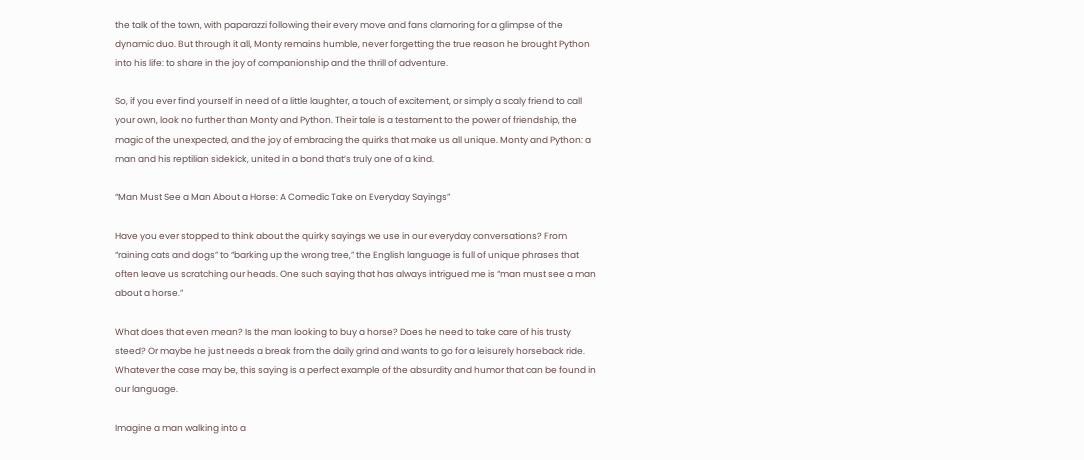the talk of the town, with paparazzi following their every move and fans clamoring for a glimpse of the dynamic duo. But through it all, Monty remains humble, never forgetting the true reason he brought Python into his life: to share in the joy of companionship and the thrill of adventure.

So, if you ever find yourself in need of a little laughter, a touch of excitement, or simply a scaly friend to call your own, look no further than Monty and Python. Their tale is a testament to the power of friendship, the magic of the unexpected, and the joy of embracing the quirks that make us all unique. Monty and Python: a man and his reptilian sidekick, united in a bond that’s truly one of a kind.

“Man Must See a Man About a Horse: A Comedic Take on Everyday Sayings”

Have you ever stopped to think about the quirky sayings we use in our everyday conversations? From “raining cats and dogs” to “barking up the wrong tree,” the English language is full of unique phrases that often leave us scratching our heads. One such saying that has always intrigued me is “man must see a man about a horse.”

What does that even mean? Is the man looking to buy a horse? Does he need to take care of his trusty steed? Or maybe he just needs a break from the daily grind and wants to go for a leisurely horseback ride. Whatever the case may be, this saying is a perfect example of the absurdity and humor that can be found in our language.

Imagine a man walking into a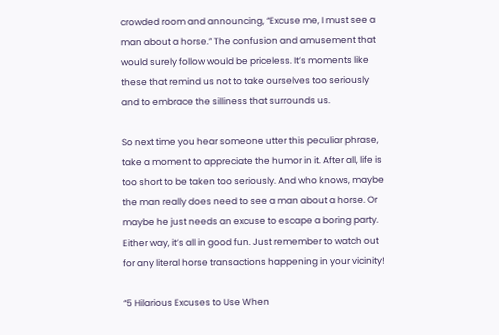crowded room and announcing, “Excuse me, I must see a man about a horse.” The confusion and amusement that would surely follow would be priceless. It’s moments like these that remind us not to take ourselves too seriously and to embrace the silliness that surrounds us.

So next time you hear someone utter this peculiar phrase, take a moment to appreciate the humor in it. After all, life is too short to be taken too seriously. And who knows, maybe the man really does need to see a man about a horse. Or maybe he just needs an excuse to escape a boring party. Either way, it’s all in good fun. Just remember to watch out for any literal horse transactions happening in your vicinity!

“5 Hilarious Excuses to Use When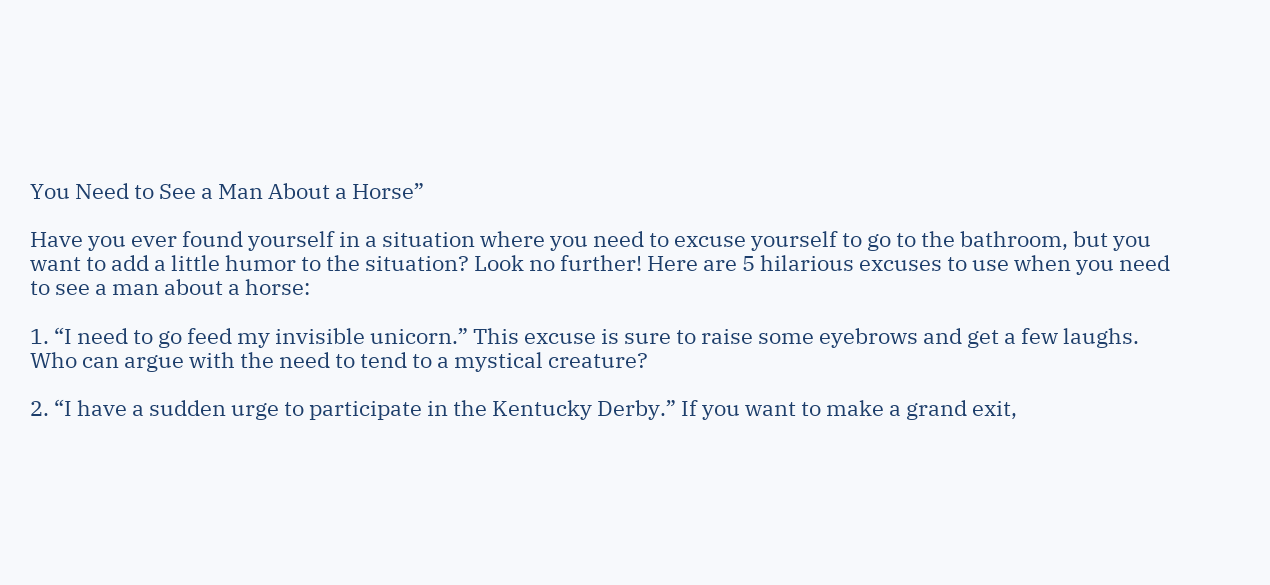You Need to See a Man About a Horse”

Have you ever found yourself in a situation where you need to excuse yourself to go to the bathroom, but you want to add a little humor to the situation? Look no further! Here are 5 hilarious excuses to use when you need to see a man about a horse:

1. “I need to go feed my invisible unicorn.” This excuse is sure to raise some eyebrows and get a few laughs. Who can argue with the need to tend to a mystical creature?

2. “I have a sudden urge to participate in the Kentucky Derby.” If you want to make a grand exit,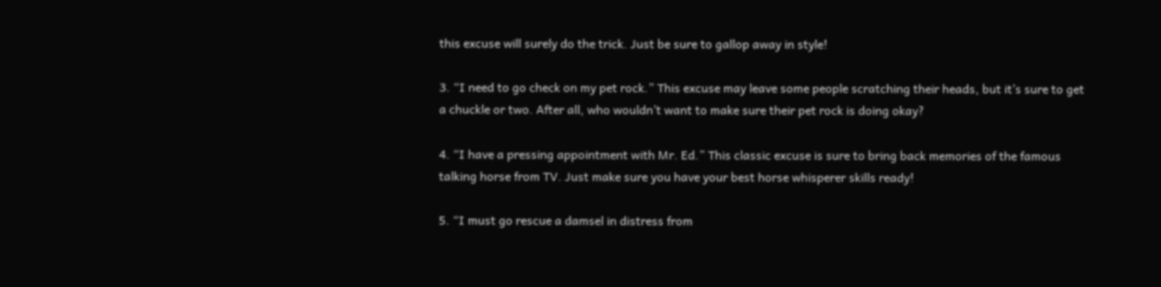this excuse will surely do the trick. Just be sure to gallop away in style!

3. “I need to go check on my pet rock.” This excuse may leave some people scratching their heads, but it’s sure to get a chuckle or two. After all, who wouldn’t want to make sure their pet rock is doing okay?

4. “I have a pressing appointment with Mr. Ed.” This classic excuse is sure to bring back memories of the famous talking horse from TV. Just make sure you have your best horse whisperer skills ready!

5. “I must go rescue a damsel in distress from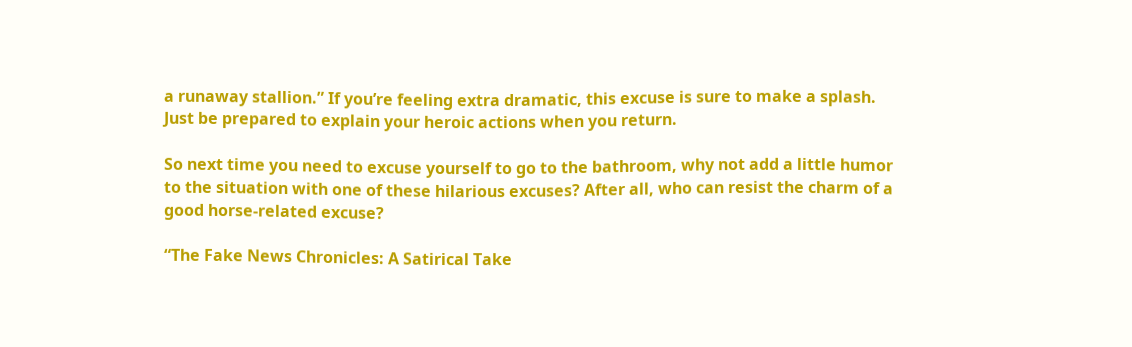a runaway stallion.” If you’re feeling extra dramatic, this excuse is sure to make a splash. Just be prepared to explain your heroic actions when you return.

So next time you need to excuse yourself to go to the bathroom, why not add a little humor to the situation with one of these hilarious excuses? After all, who can resist the charm of a good horse-related excuse?

“The Fake News Chronicles: A Satirical Take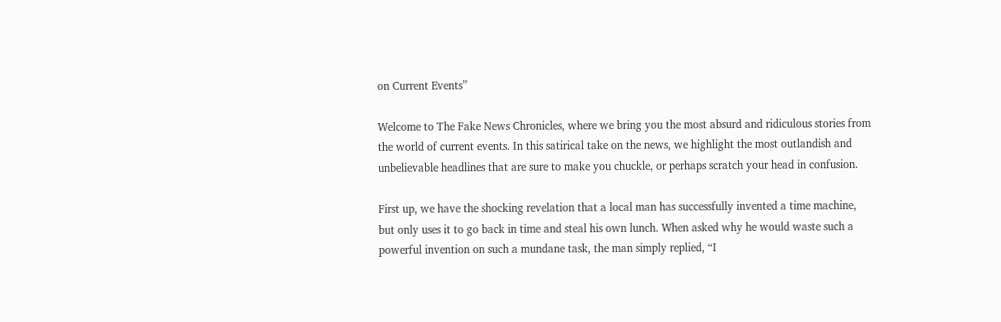on Current Events”

Welcome to The Fake News Chronicles, where we bring you the most absurd and ridiculous stories from the world of current events. In this satirical take on the news, we highlight the most outlandish and unbelievable headlines that are sure to make you chuckle, or perhaps scratch your head in confusion.

First up, we have the shocking revelation that a local man has successfully invented a time machine, but only uses it to go back in time and steal his own lunch. When asked why he would waste such a powerful invention on such a mundane task, the man simply replied, “I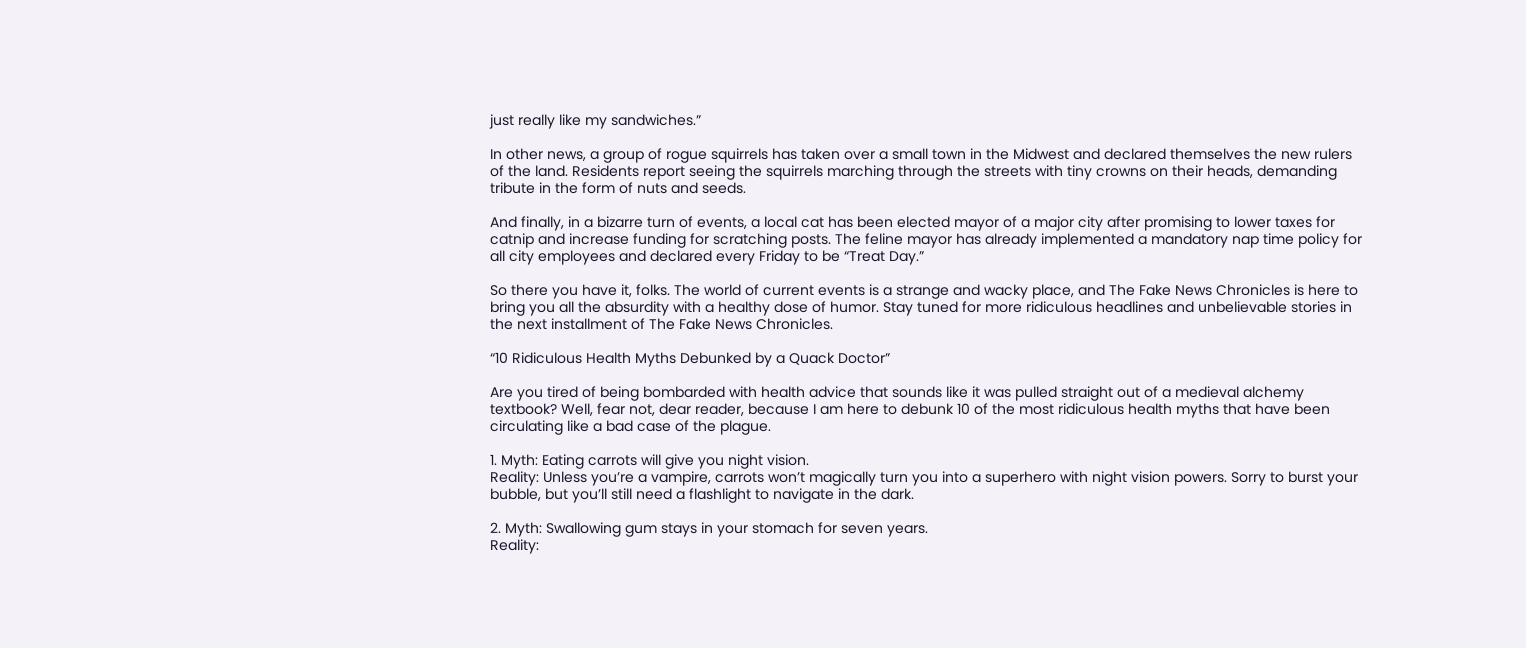just really like my sandwiches.”

In other news, a group of rogue squirrels has taken over a small town in the Midwest and declared themselves the new rulers of the land. Residents report seeing the squirrels marching through the streets with tiny crowns on their heads, demanding tribute in the form of nuts and seeds.

And finally, in a bizarre turn of events, a local cat has been elected mayor of a major city after promising to lower taxes for catnip and increase funding for scratching posts. The feline mayor has already implemented a mandatory nap time policy for all city employees and declared every Friday to be “Treat Day.”

So there you have it, folks. The world of current events is a strange and wacky place, and The Fake News Chronicles is here to bring you all the absurdity with a healthy dose of humor. Stay tuned for more ridiculous headlines and unbelievable stories in the next installment of The Fake News Chronicles.

“10 Ridiculous Health Myths Debunked by a Quack Doctor”

Are you tired of being bombarded with health advice that sounds like it was pulled straight out of a medieval alchemy textbook? Well, fear not, dear reader, because I am here to debunk 10 of the most ridiculous health myths that have been circulating like a bad case of the plague.

1. Myth: Eating carrots will give you night vision.
Reality: Unless you’re a vampire, carrots won’t magically turn you into a superhero with night vision powers. Sorry to burst your bubble, but you’ll still need a flashlight to navigate in the dark.

2. Myth: Swallowing gum stays in your stomach for seven years.
Reality: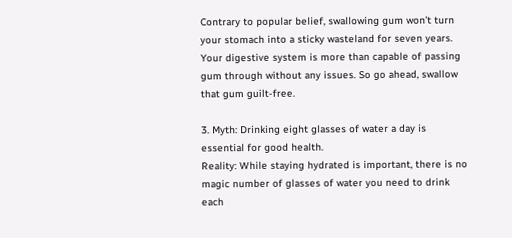Contrary to popular belief, swallowing gum won’t turn your stomach into a sticky wasteland for seven years. Your digestive system is more than capable of passing gum through without any issues. So go ahead, swallow that gum guilt-free.

3. Myth: Drinking eight glasses of water a day is essential for good health.
Reality: While staying hydrated is important, there is no magic number of glasses of water you need to drink each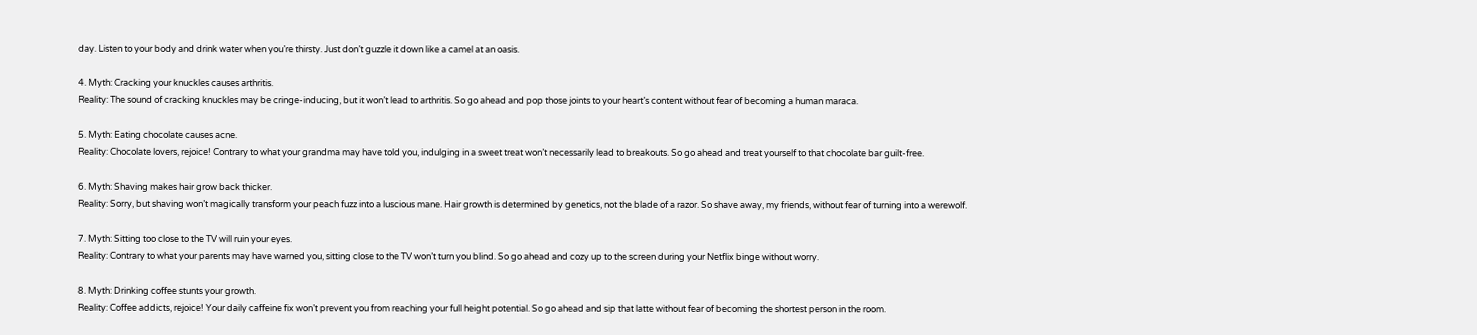day. Listen to your body and drink water when you’re thirsty. Just don’t guzzle it down like a camel at an oasis.

4. Myth: Cracking your knuckles causes arthritis.
Reality: The sound of cracking knuckles may be cringe-inducing, but it won’t lead to arthritis. So go ahead and pop those joints to your heart’s content without fear of becoming a human maraca.

5. Myth: Eating chocolate causes acne.
Reality: Chocolate lovers, rejoice! Contrary to what your grandma may have told you, indulging in a sweet treat won’t necessarily lead to breakouts. So go ahead and treat yourself to that chocolate bar guilt-free.

6. Myth: Shaving makes hair grow back thicker.
Reality: Sorry, but shaving won’t magically transform your peach fuzz into a luscious mane. Hair growth is determined by genetics, not the blade of a razor. So shave away, my friends, without fear of turning into a werewolf.

7. Myth: Sitting too close to the TV will ruin your eyes.
Reality: Contrary to what your parents may have warned you, sitting close to the TV won’t turn you blind. So go ahead and cozy up to the screen during your Netflix binge without worry.

8. Myth: Drinking coffee stunts your growth.
Reality: Coffee addicts, rejoice! Your daily caffeine fix won’t prevent you from reaching your full height potential. So go ahead and sip that latte without fear of becoming the shortest person in the room.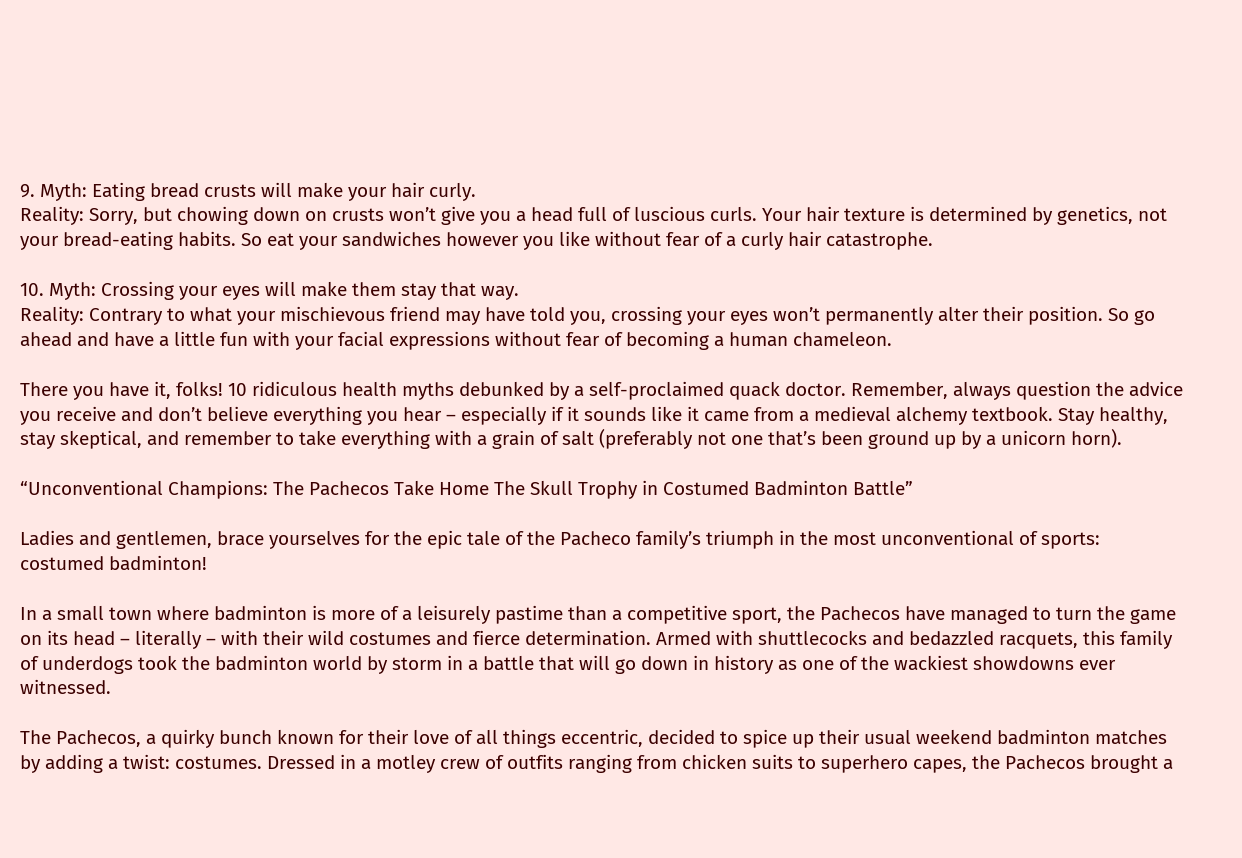9. Myth: Eating bread crusts will make your hair curly.
Reality: Sorry, but chowing down on crusts won’t give you a head full of luscious curls. Your hair texture is determined by genetics, not your bread-eating habits. So eat your sandwiches however you like without fear of a curly hair catastrophe.

10. Myth: Crossing your eyes will make them stay that way.
Reality: Contrary to what your mischievous friend may have told you, crossing your eyes won’t permanently alter their position. So go ahead and have a little fun with your facial expressions without fear of becoming a human chameleon.

There you have it, folks! 10 ridiculous health myths debunked by a self-proclaimed quack doctor. Remember, always question the advice you receive and don’t believe everything you hear – especially if it sounds like it came from a medieval alchemy textbook. Stay healthy, stay skeptical, and remember to take everything with a grain of salt (preferably not one that’s been ground up by a unicorn horn).

“Unconventional Champions: The Pachecos Take Home The Skull Trophy in Costumed Badminton Battle”

Ladies and gentlemen, brace yourselves for the epic tale of the Pacheco family’s triumph in the most unconventional of sports: costumed badminton!

In a small town where badminton is more of a leisurely pastime than a competitive sport, the Pachecos have managed to turn the game on its head – literally – with their wild costumes and fierce determination. Armed with shuttlecocks and bedazzled racquets, this family of underdogs took the badminton world by storm in a battle that will go down in history as one of the wackiest showdowns ever witnessed.

The Pachecos, a quirky bunch known for their love of all things eccentric, decided to spice up their usual weekend badminton matches by adding a twist: costumes. Dressed in a motley crew of outfits ranging from chicken suits to superhero capes, the Pachecos brought a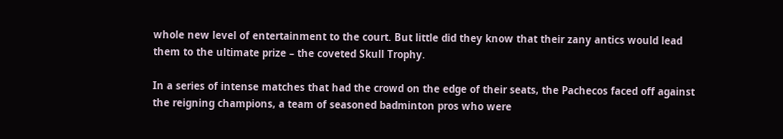whole new level of entertainment to the court. But little did they know that their zany antics would lead them to the ultimate prize – the coveted Skull Trophy.

In a series of intense matches that had the crowd on the edge of their seats, the Pachecos faced off against the reigning champions, a team of seasoned badminton pros who were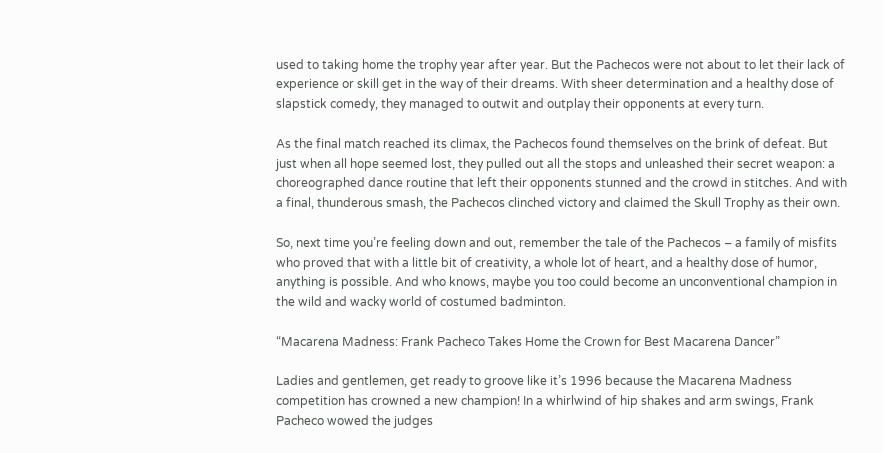used to taking home the trophy year after year. But the Pachecos were not about to let their lack of experience or skill get in the way of their dreams. With sheer determination and a healthy dose of slapstick comedy, they managed to outwit and outplay their opponents at every turn.

As the final match reached its climax, the Pachecos found themselves on the brink of defeat. But just when all hope seemed lost, they pulled out all the stops and unleashed their secret weapon: a choreographed dance routine that left their opponents stunned and the crowd in stitches. And with a final, thunderous smash, the Pachecos clinched victory and claimed the Skull Trophy as their own.

So, next time you’re feeling down and out, remember the tale of the Pachecos – a family of misfits who proved that with a little bit of creativity, a whole lot of heart, and a healthy dose of humor, anything is possible. And who knows, maybe you too could become an unconventional champion in the wild and wacky world of costumed badminton.

“Macarena Madness: Frank Pacheco Takes Home the Crown for Best Macarena Dancer”

Ladies and gentlemen, get ready to groove like it’s 1996 because the Macarena Madness competition has crowned a new champion! In a whirlwind of hip shakes and arm swings, Frank Pacheco wowed the judges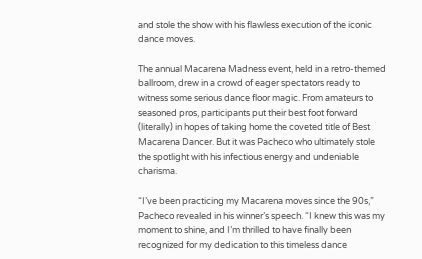and stole the show with his flawless execution of the iconic dance moves.

The annual Macarena Madness event, held in a retro-themed ballroom, drew in a crowd of eager spectators ready to witness some serious dance floor magic. From amateurs to seasoned pros, participants put their best foot forward (literally) in hopes of taking home the coveted title of Best Macarena Dancer. But it was Pacheco who ultimately stole the spotlight with his infectious energy and undeniable charisma.

“I’ve been practicing my Macarena moves since the 90s,” Pacheco revealed in his winner’s speech. “I knew this was my moment to shine, and I’m thrilled to have finally been recognized for my dedication to this timeless dance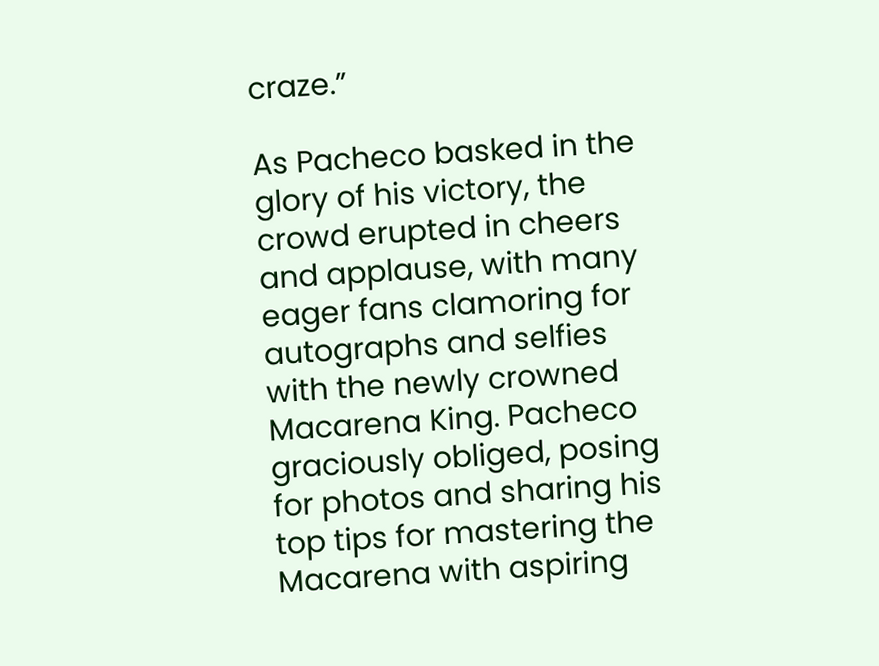craze.”

As Pacheco basked in the glory of his victory, the crowd erupted in cheers and applause, with many eager fans clamoring for autographs and selfies with the newly crowned Macarena King. Pacheco graciously obliged, posing for photos and sharing his top tips for mastering the Macarena with aspiring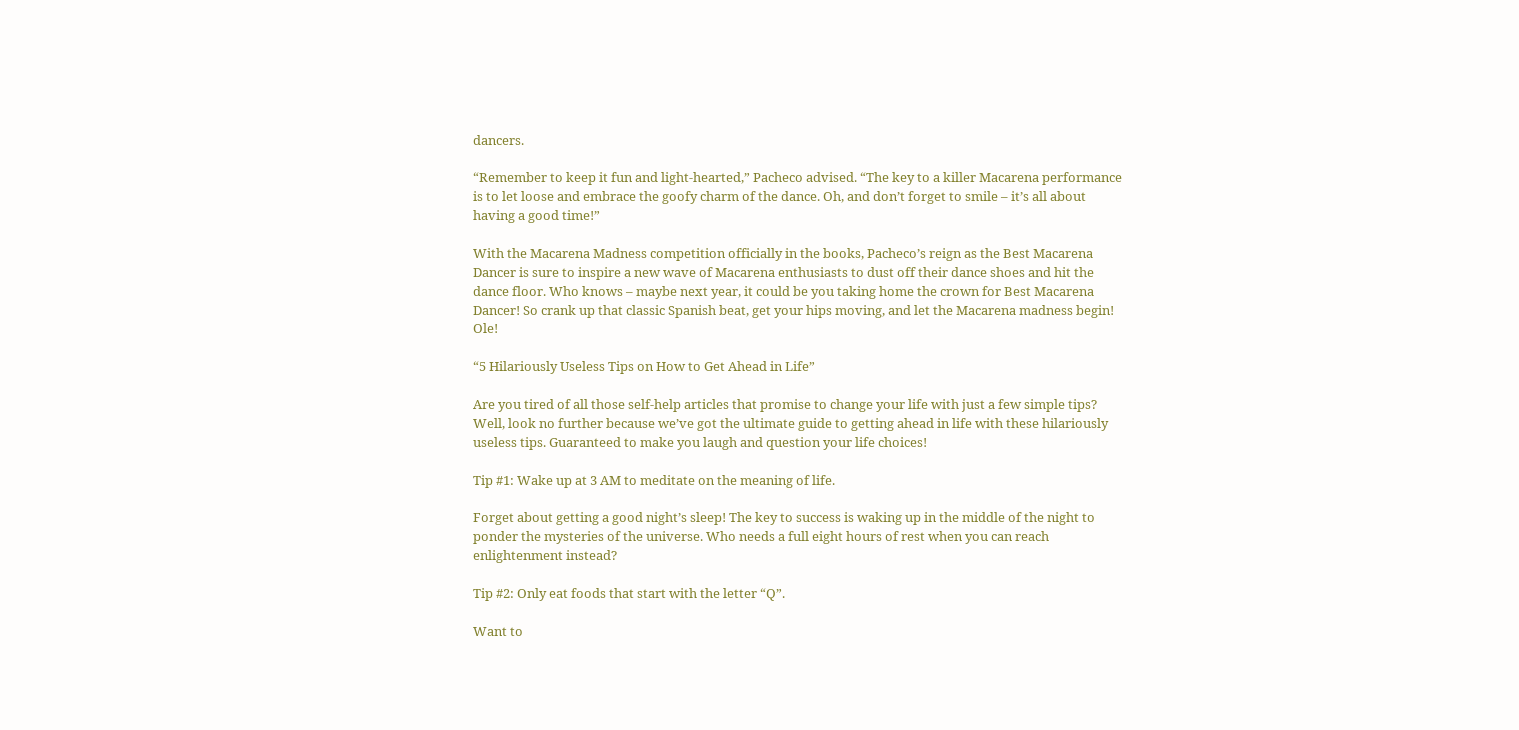dancers.

“Remember to keep it fun and light-hearted,” Pacheco advised. “The key to a killer Macarena performance is to let loose and embrace the goofy charm of the dance. Oh, and don’t forget to smile – it’s all about having a good time!”

With the Macarena Madness competition officially in the books, Pacheco’s reign as the Best Macarena Dancer is sure to inspire a new wave of Macarena enthusiasts to dust off their dance shoes and hit the dance floor. Who knows – maybe next year, it could be you taking home the crown for Best Macarena Dancer! So crank up that classic Spanish beat, get your hips moving, and let the Macarena madness begin! Ole!

“5 Hilariously Useless Tips on How to Get Ahead in Life”

Are you tired of all those self-help articles that promise to change your life with just a few simple tips? Well, look no further because we’ve got the ultimate guide to getting ahead in life with these hilariously useless tips. Guaranteed to make you laugh and question your life choices!

Tip #1: Wake up at 3 AM to meditate on the meaning of life.

Forget about getting a good night’s sleep! The key to success is waking up in the middle of the night to ponder the mysteries of the universe. Who needs a full eight hours of rest when you can reach enlightenment instead?

Tip #2: Only eat foods that start with the letter “Q”.

Want to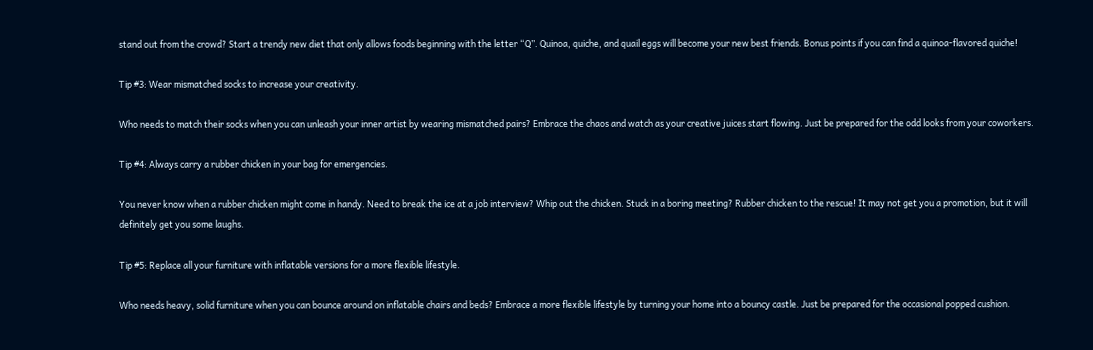stand out from the crowd? Start a trendy new diet that only allows foods beginning with the letter “Q”. Quinoa, quiche, and quail eggs will become your new best friends. Bonus points if you can find a quinoa-flavored quiche!

Tip #3: Wear mismatched socks to increase your creativity.

Who needs to match their socks when you can unleash your inner artist by wearing mismatched pairs? Embrace the chaos and watch as your creative juices start flowing. Just be prepared for the odd looks from your coworkers.

Tip #4: Always carry a rubber chicken in your bag for emergencies.

You never know when a rubber chicken might come in handy. Need to break the ice at a job interview? Whip out the chicken. Stuck in a boring meeting? Rubber chicken to the rescue! It may not get you a promotion, but it will definitely get you some laughs.

Tip #5: Replace all your furniture with inflatable versions for a more flexible lifestyle.

Who needs heavy, solid furniture when you can bounce around on inflatable chairs and beds? Embrace a more flexible lifestyle by turning your home into a bouncy castle. Just be prepared for the occasional popped cushion.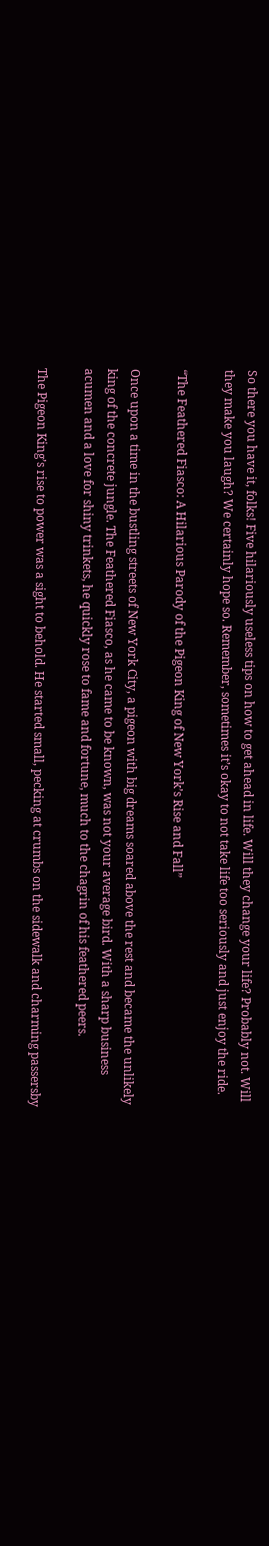So there you have it, folks! Five hilariously useless tips on how to get ahead in life. Will they change your life? Probably not. Will they make you laugh? We certainly hope so. Remember, sometimes it’s okay to not take life too seriously and just enjoy the ride.

“The Feathered Fiasco: A Hilarious Parody of the Pigeon King of New York’s Rise and Fall”

Once upon a time in the bustling streets of New York City, a pigeon with big dreams soared above the rest and became the unlikely king of the concrete jungle. The Feathered Fiasco, as he came to be known, was not your average bird. With a sharp business acumen and a love for shiny trinkets, he quickly rose to fame and fortune, much to the chagrin of his feathered peers.

The Pigeon King’s rise to power was a sight to behold. He started small, pecking at crumbs on the sidewalk and charming passersby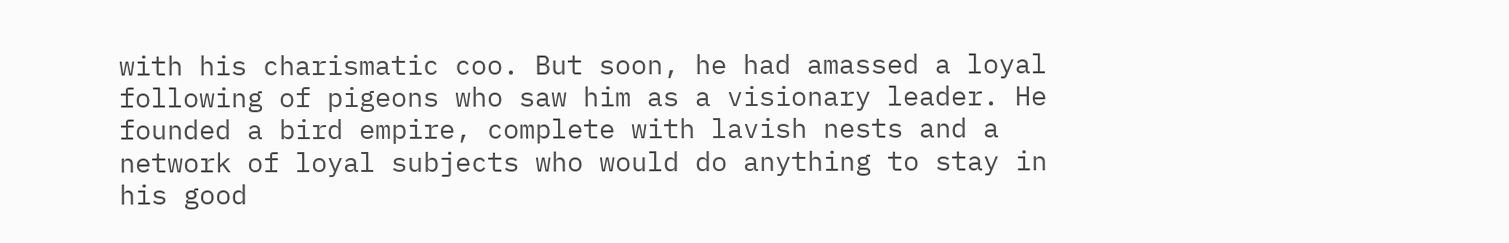with his charismatic coo. But soon, he had amassed a loyal following of pigeons who saw him as a visionary leader. He founded a bird empire, complete with lavish nests and a network of loyal subjects who would do anything to stay in his good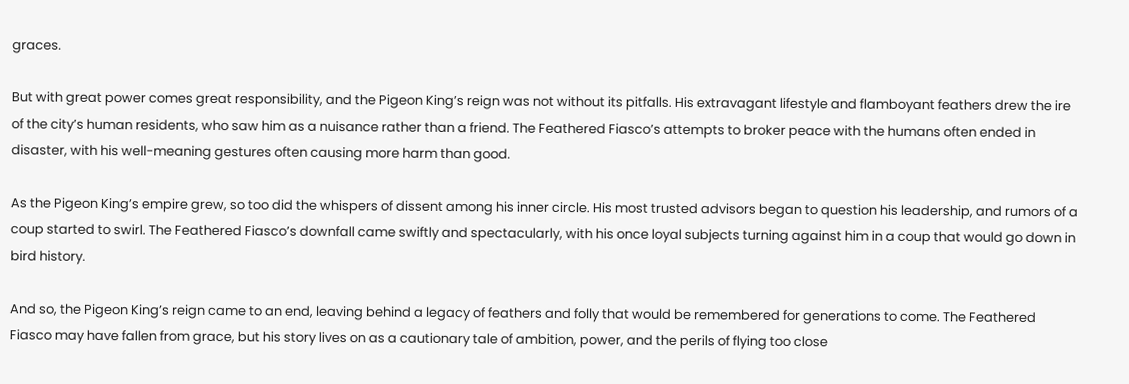graces.

But with great power comes great responsibility, and the Pigeon King’s reign was not without its pitfalls. His extravagant lifestyle and flamboyant feathers drew the ire of the city’s human residents, who saw him as a nuisance rather than a friend. The Feathered Fiasco’s attempts to broker peace with the humans often ended in disaster, with his well-meaning gestures often causing more harm than good.

As the Pigeon King’s empire grew, so too did the whispers of dissent among his inner circle. His most trusted advisors began to question his leadership, and rumors of a coup started to swirl. The Feathered Fiasco’s downfall came swiftly and spectacularly, with his once loyal subjects turning against him in a coup that would go down in bird history.

And so, the Pigeon King’s reign came to an end, leaving behind a legacy of feathers and folly that would be remembered for generations to come. The Feathered Fiasco may have fallen from grace, but his story lives on as a cautionary tale of ambition, power, and the perils of flying too close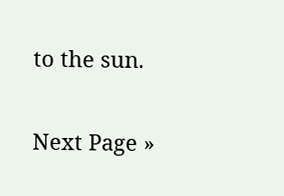to the sun.

Next Page »